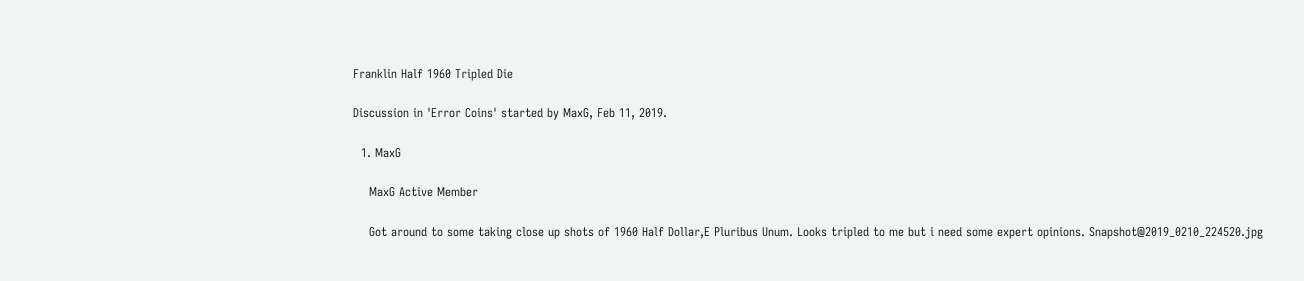Franklin Half 1960 Tripled Die

Discussion in 'Error Coins' started by MaxG, Feb 11, 2019.

  1. MaxG

    MaxG Active Member

    Got around to some taking close up shots of 1960 Half Dollar,E Pluribus Unum. Looks tripled to me but i need some expert opinions. Snapshot@2019_0210_224520.jpg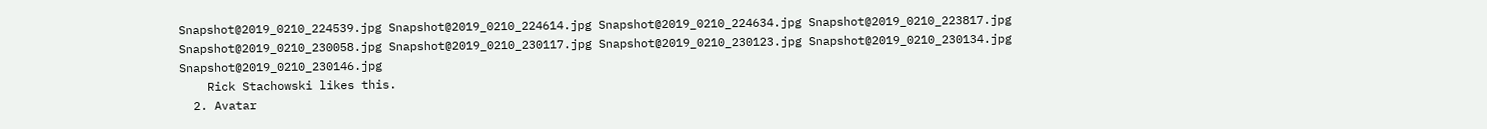Snapshot@2019_0210_224539.jpg Snapshot@2019_0210_224614.jpg Snapshot@2019_0210_224634.jpg Snapshot@2019_0210_223817.jpg Snapshot@2019_0210_230058.jpg Snapshot@2019_0210_230117.jpg Snapshot@2019_0210_230123.jpg Snapshot@2019_0210_230134.jpg Snapshot@2019_0210_230146.jpg
    Rick Stachowski likes this.
  2. Avatar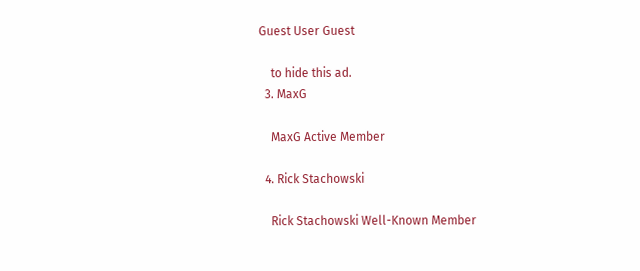Guest User Guest

    to hide this ad.
  3. MaxG

    MaxG Active Member

  4. Rick Stachowski

    Rick Stachowski Well-Known Member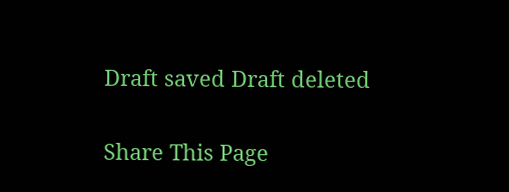Draft saved Draft deleted

Share This Page